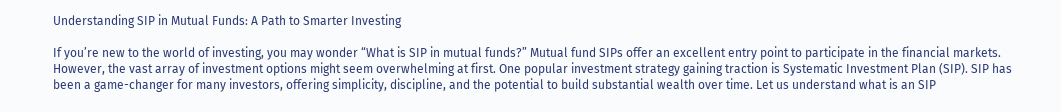Understanding SIP in Mutual Funds: A Path to Smarter Investing

If you’re new to the world of investing, you may wonder “What is SIP in mutual funds?” Mutual fund SIPs offer an excellent entry point to participate in the financial markets. However, the vast array of investment options might seem overwhelming at first. One popular investment strategy gaining traction is Systematic Investment Plan (SIP). SIP has been a game-changer for many investors, offering simplicity, discipline, and the potential to build substantial wealth over time. Let us understand what is an SIP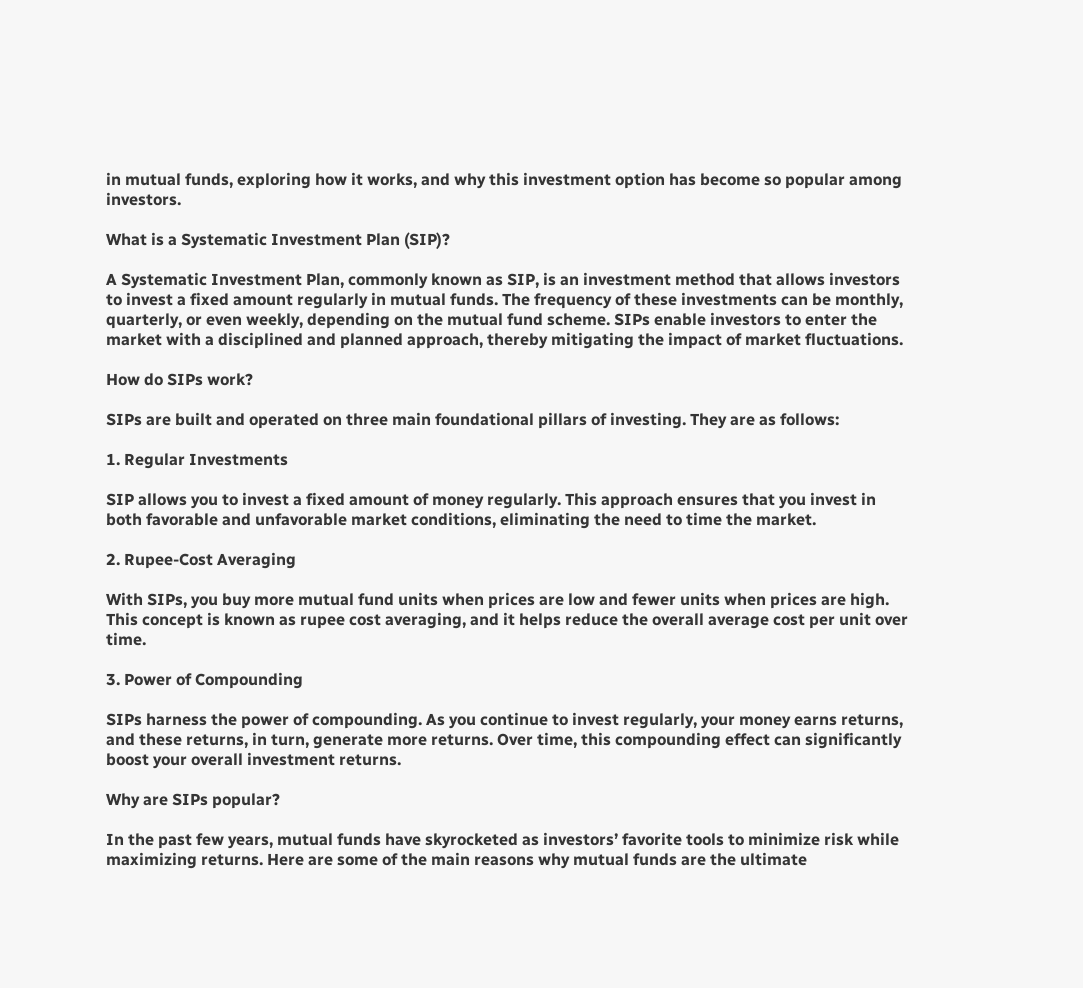in mutual funds, exploring how it works, and why this investment option has become so popular among investors.

What is a Systematic Investment Plan (SIP)?

A Systematic Investment Plan, commonly known as SIP, is an investment method that allows investors to invest a fixed amount regularly in mutual funds. The frequency of these investments can be monthly, quarterly, or even weekly, depending on the mutual fund scheme. SIPs enable investors to enter the market with a disciplined and planned approach, thereby mitigating the impact of market fluctuations.

How do SIPs work?

SIPs are built and operated on three main foundational pillars of investing. They are as follows:

1. Regular Investments

SIP allows you to invest a fixed amount of money regularly. This approach ensures that you invest in both favorable and unfavorable market conditions, eliminating the need to time the market.

2. Rupee-Cost Averaging

With SIPs, you buy more mutual fund units when prices are low and fewer units when prices are high. This concept is known as rupee cost averaging, and it helps reduce the overall average cost per unit over time.

3. Power of Compounding

SIPs harness the power of compounding. As you continue to invest regularly, your money earns returns, and these returns, in turn, generate more returns. Over time, this compounding effect can significantly boost your overall investment returns.

Why are SIPs popular?

In the past few years, mutual funds have skyrocketed as investors’ favorite tools to minimize risk while maximizing returns. Here are some of the main reasons why mutual funds are the ultimate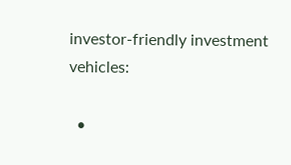investor-friendly investment vehicles:

  •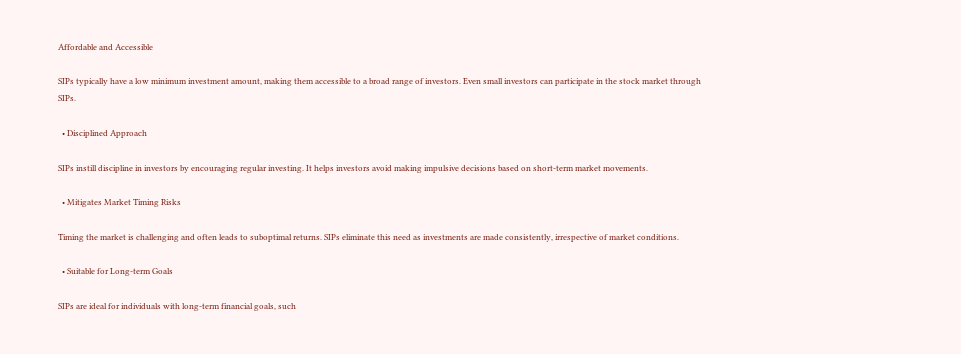Affordable and Accessible

SIPs typically have a low minimum investment amount, making them accessible to a broad range of investors. Even small investors can participate in the stock market through SIPs.

  • Disciplined Approach

SIPs instill discipline in investors by encouraging regular investing. It helps investors avoid making impulsive decisions based on short-term market movements.

  • Mitigates Market Timing Risks

Timing the market is challenging and often leads to suboptimal returns. SIPs eliminate this need as investments are made consistently, irrespective of market conditions.

  • Suitable for Long-term Goals

SIPs are ideal for individuals with long-term financial goals, such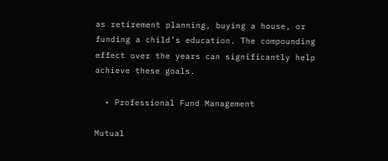as retirement planning, buying a house, or funding a child’s education. The compounding effect over the years can significantly help achieve these goals.

  • Professional Fund Management

Mutual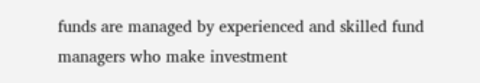funds are managed by experienced and skilled fund managers who make investment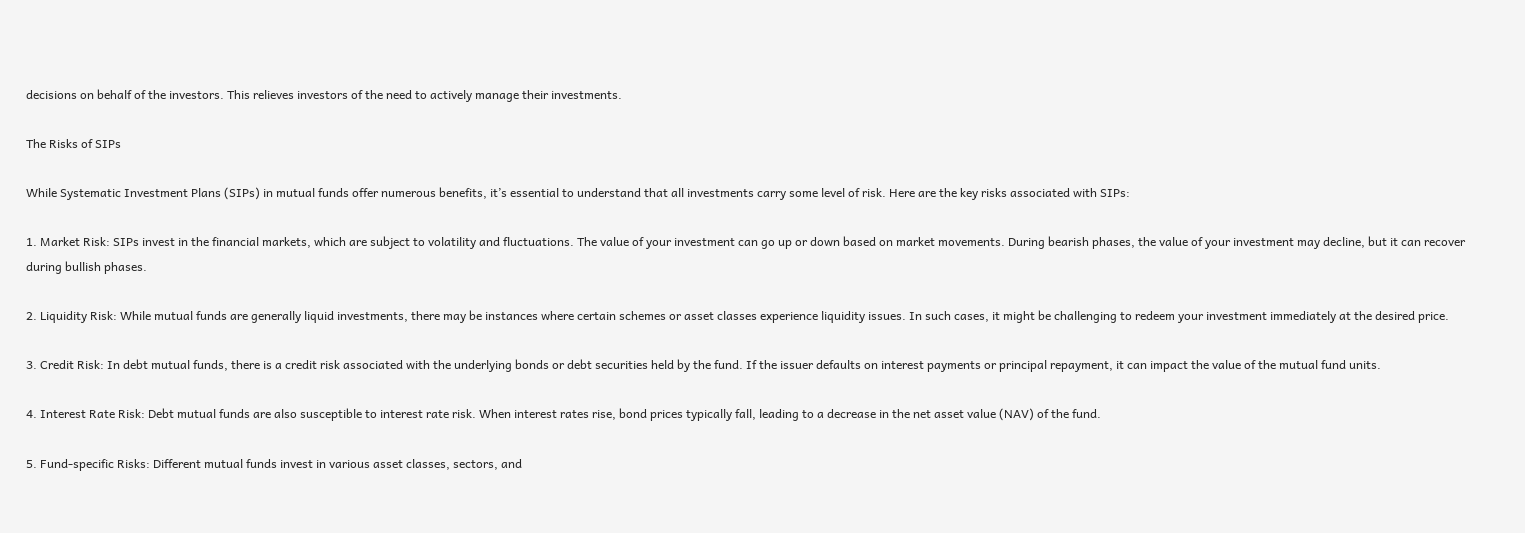decisions on behalf of the investors. This relieves investors of the need to actively manage their investments.

The Risks of SIPs

While Systematic Investment Plans (SIPs) in mutual funds offer numerous benefits, it’s essential to understand that all investments carry some level of risk. Here are the key risks associated with SIPs:

1. Market Risk: SIPs invest in the financial markets, which are subject to volatility and fluctuations. The value of your investment can go up or down based on market movements. During bearish phases, the value of your investment may decline, but it can recover during bullish phases.

2. Liquidity Risk: While mutual funds are generally liquid investments, there may be instances where certain schemes or asset classes experience liquidity issues. In such cases, it might be challenging to redeem your investment immediately at the desired price.

3. Credit Risk: In debt mutual funds, there is a credit risk associated with the underlying bonds or debt securities held by the fund. If the issuer defaults on interest payments or principal repayment, it can impact the value of the mutual fund units.

4. Interest Rate Risk: Debt mutual funds are also susceptible to interest rate risk. When interest rates rise, bond prices typically fall, leading to a decrease in the net asset value (NAV) of the fund.

5. Fund-specific Risks: Different mutual funds invest in various asset classes, sectors, and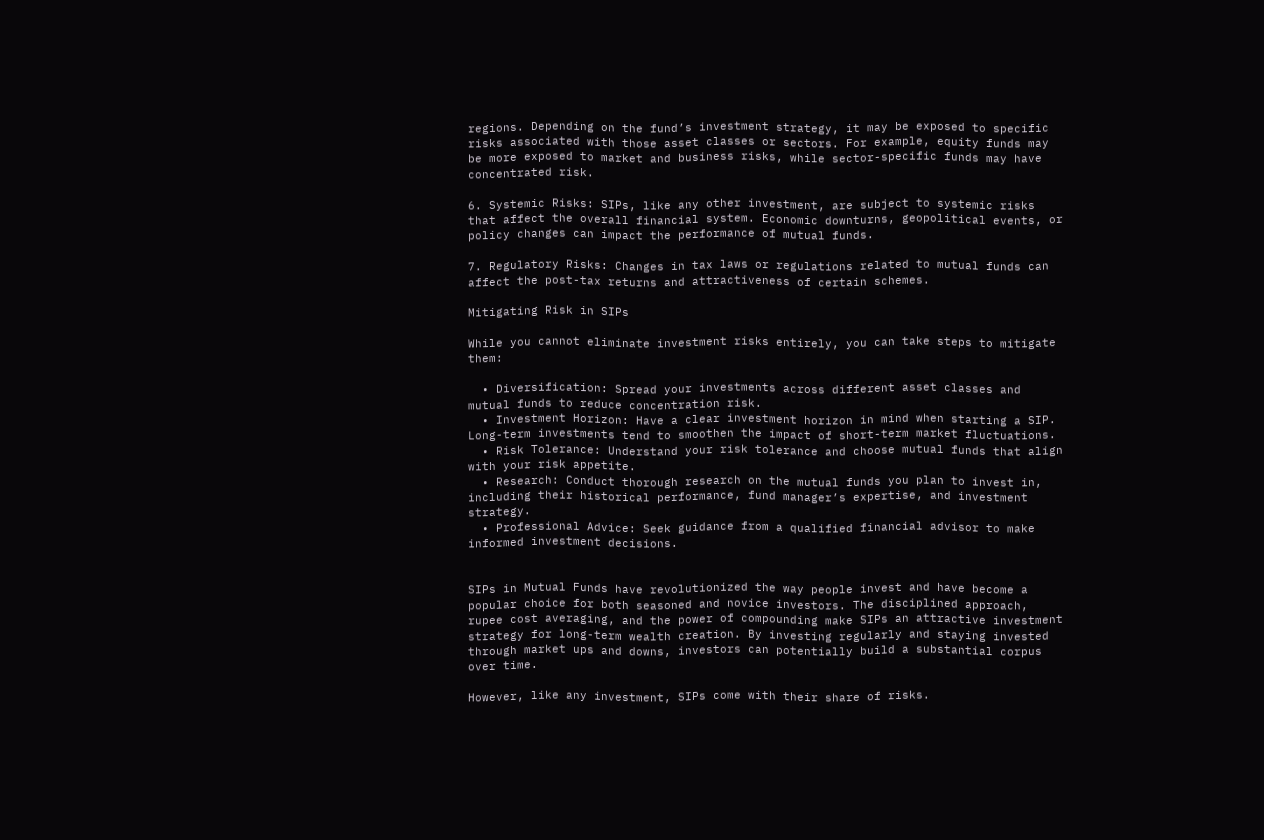regions. Depending on the fund’s investment strategy, it may be exposed to specific risks associated with those asset classes or sectors. For example, equity funds may be more exposed to market and business risks, while sector-specific funds may have concentrated risk.

6. Systemic Risks: SIPs, like any other investment, are subject to systemic risks that affect the overall financial system. Economic downturns, geopolitical events, or policy changes can impact the performance of mutual funds.

7. Regulatory Risks: Changes in tax laws or regulations related to mutual funds can affect the post-tax returns and attractiveness of certain schemes.

Mitigating Risk in SIPs

While you cannot eliminate investment risks entirely, you can take steps to mitigate them:

  • Diversification: Spread your investments across different asset classes and mutual funds to reduce concentration risk.
  • Investment Horizon: Have a clear investment horizon in mind when starting a SIP. Long-term investments tend to smoothen the impact of short-term market fluctuations.
  • Risk Tolerance: Understand your risk tolerance and choose mutual funds that align with your risk appetite.
  • Research: Conduct thorough research on the mutual funds you plan to invest in, including their historical performance, fund manager’s expertise, and investment strategy.
  • Professional Advice: Seek guidance from a qualified financial advisor to make informed investment decisions.


SIPs in Mutual Funds have revolutionized the way people invest and have become a popular choice for both seasoned and novice investors. The disciplined approach, rupee cost averaging, and the power of compounding make SIPs an attractive investment strategy for long-term wealth creation. By investing regularly and staying invested through market ups and downs, investors can potentially build a substantial corpus over time.

However, like any investment, SIPs come with their share of risks.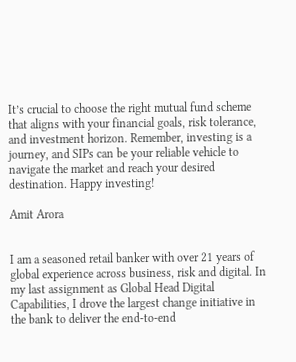It’s crucial to choose the right mutual fund scheme that aligns with your financial goals, risk tolerance, and investment horizon. Remember, investing is a journey, and SIPs can be your reliable vehicle to navigate the market and reach your desired destination. Happy investing!

Amit Arora


I am a seasoned retail banker with over 21 years of global experience across business, risk and digital. In my last assignment as Global Head Digital Capabilities, I drove the largest change initiative in the bank to deliver the end-to-end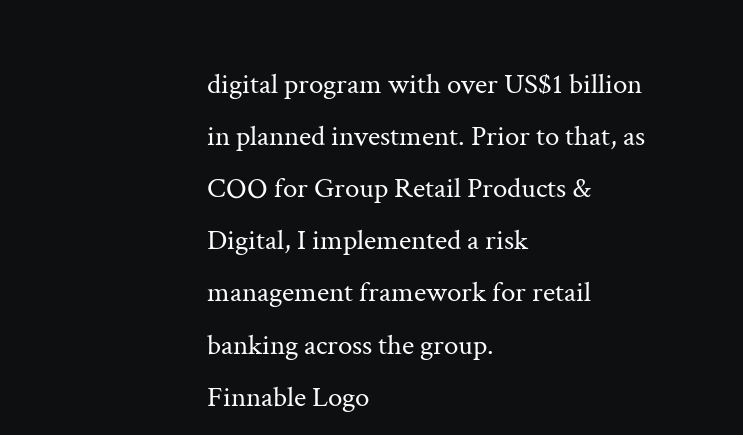digital program with over US$1 billion in planned investment. Prior to that, as COO for Group Retail Products & Digital, I implemented a risk management framework for retail banking across the group.
Finnable Logo